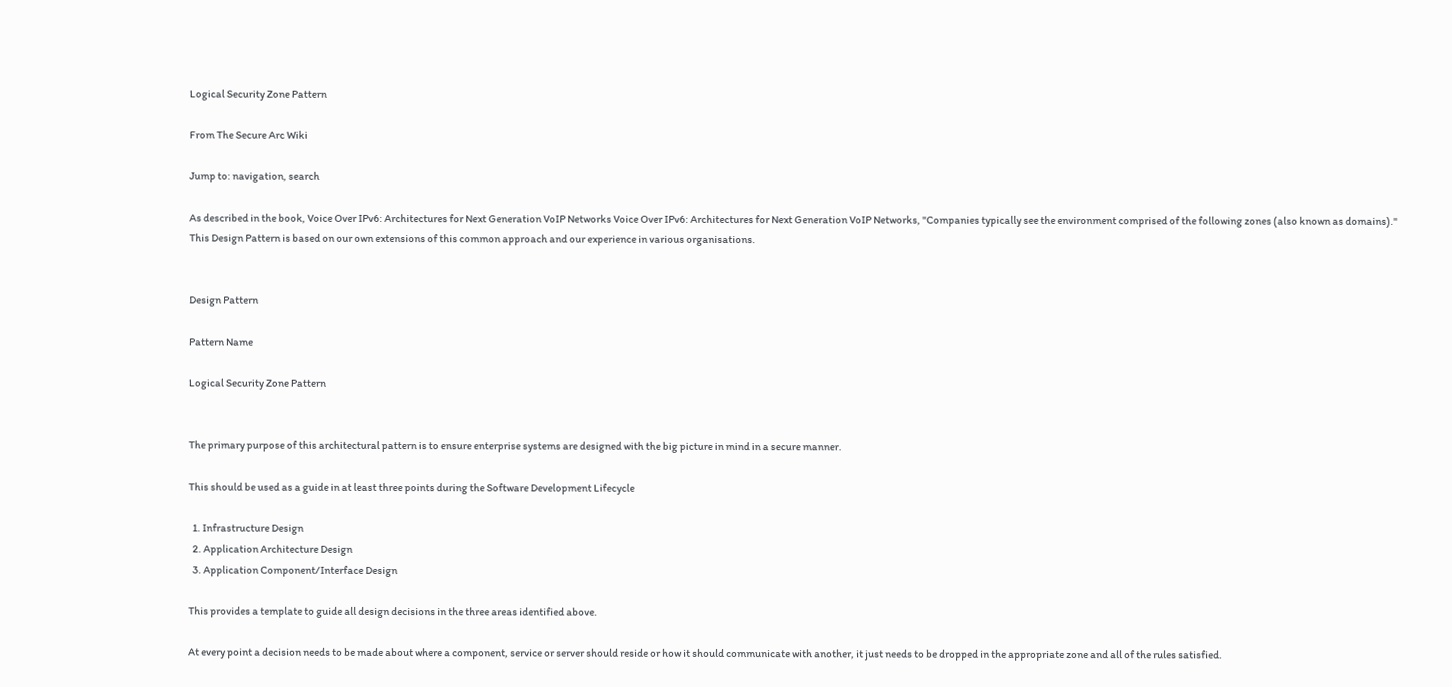Logical Security Zone Pattern

From The Secure Arc Wiki

Jump to: navigation, search

As described in the book, Voice Over IPv6: Architectures for Next Generation VoIP Networks Voice Over IPv6: Architectures for Next Generation VoIP Networks, "Companies typically see the environment comprised of the following zones (also known as domains)." This Design Pattern is based on our own extensions of this common approach and our experience in various organisations.


Design Pattern

Pattern Name

Logical Security Zone Pattern


The primary purpose of this architectural pattern is to ensure enterprise systems are designed with the big picture in mind in a secure manner.

This should be used as a guide in at least three points during the Software Development Lifecycle

  1. Infrastructure Design
  2. Application Architecture Design
  3. Application Component/Interface Design

This provides a template to guide all design decisions in the three areas identified above.

At every point a decision needs to be made about where a component, service or server should reside or how it should communicate with another, it just needs to be dropped in the appropriate zone and all of the rules satisfied.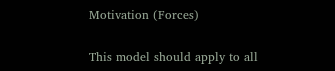Motivation (Forces)


This model should apply to all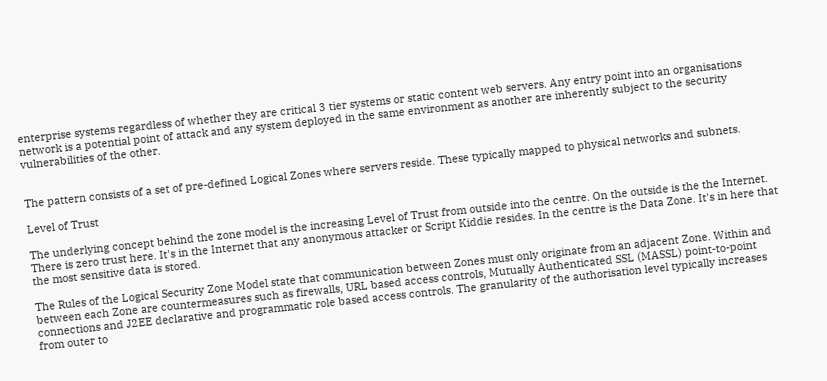enterprise systems regardless of whether they are critical 3 tier systems or static content web servers. Any entry point into an organisations network is a potential point of attack and any system deployed in the same environment as another are inherently subject to the security vulnerabilities of the other.


The pattern consists of a set of pre-defined Logical Zones where servers reside. These typically mapped to physical networks and subnets.

Level of Trust

The underlying concept behind the zone model is the increasing Level of Trust from outside into the centre. On the outside is the the Internet. There is zero trust here. It's in the Internet that any anonymous attacker or Script Kiddie resides. In the centre is the Data Zone. It's in here that the most sensitive data is stored.

The Rules of the Logical Security Zone Model state that communication between Zones must only originate from an adjacent Zone. Within and between each Zone are countermeasures such as firewalls, URL based access controls, Mutually Authenticated SSL (MASSL) point-to-point connections and J2EE declarative and programmatic role based access controls. The granularity of the authorisation level typically increases from outer to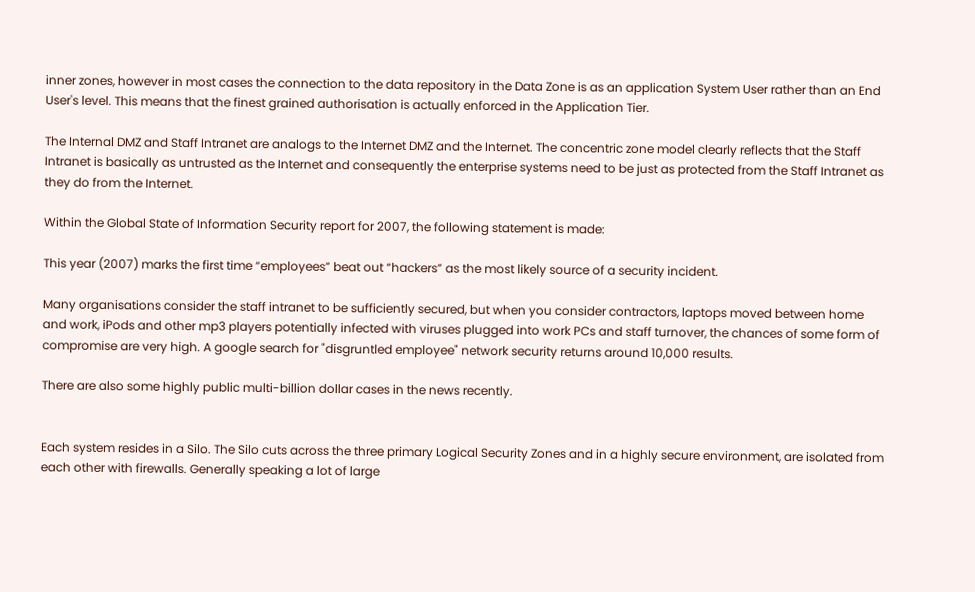inner zones, however in most cases the connection to the data repository in the Data Zone is as an application System User rather than an End User's level. This means that the finest grained authorisation is actually enforced in the Application Tier.

The Internal DMZ and Staff Intranet are analogs to the Internet DMZ and the Internet. The concentric zone model clearly reflects that the Staff Intranet is basically as untrusted as the Internet and consequently the enterprise systems need to be just as protected from the Staff Intranet as they do from the Internet.

Within the Global State of Information Security report for 2007, the following statement is made:

This year (2007) marks the first time “employees” beat out “hackers” as the most likely source of a security incident.

Many organisations consider the staff intranet to be sufficiently secured, but when you consider contractors, laptops moved between home and work, iPods and other mp3 players potentially infected with viruses plugged into work PCs and staff turnover, the chances of some form of compromise are very high. A google search for "disgruntled employee" network security returns around 10,000 results.

There are also some highly public multi-billion dollar cases in the news recently.


Each system resides in a Silo. The Silo cuts across the three primary Logical Security Zones and in a highly secure environment, are isolated from each other with firewalls. Generally speaking a lot of large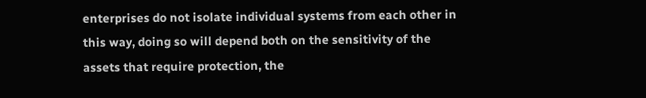enterprises do not isolate individual systems from each other in this way, doing so will depend both on the sensitivity of the assets that require protection, the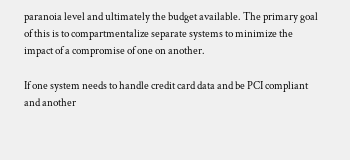paranoia level and ultimately the budget available. The primary goal of this is to compartmentalize separate systems to minimize the impact of a compromise of one on another.

If one system needs to handle credit card data and be PCI compliant and another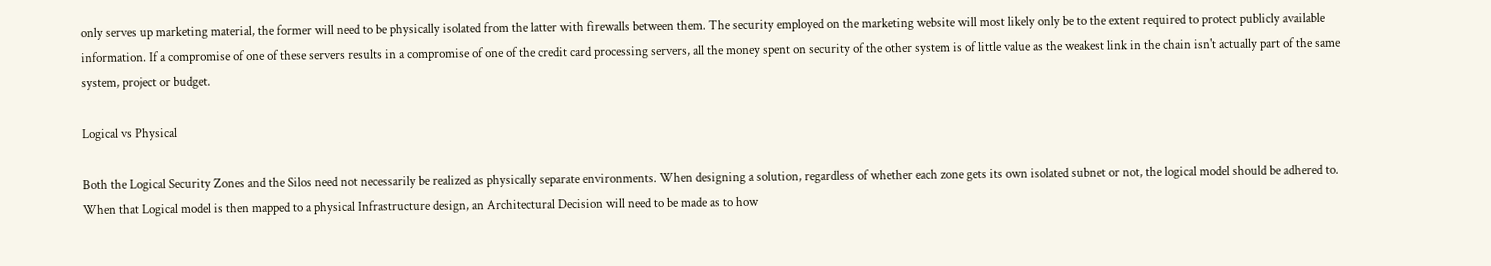only serves up marketing material, the former will need to be physically isolated from the latter with firewalls between them. The security employed on the marketing website will most likely only be to the extent required to protect publicly available information. If a compromise of one of these servers results in a compromise of one of the credit card processing servers, all the money spent on security of the other system is of little value as the weakest link in the chain isn't actually part of the same system, project or budget.

Logical vs Physical

Both the Logical Security Zones and the Silos need not necessarily be realized as physically separate environments. When designing a solution, regardless of whether each zone gets its own isolated subnet or not, the logical model should be adhered to. When that Logical model is then mapped to a physical Infrastructure design, an Architectural Decision will need to be made as to how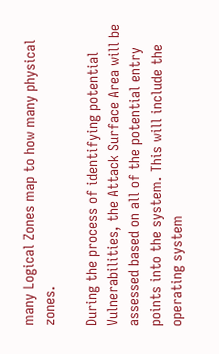many Logical Zones map to how many physical zones.

During the process of identifying potential Vulnerabilities, the Attack Surface Area will be assessed based on all of the potential entry points into the system. This will include the operating system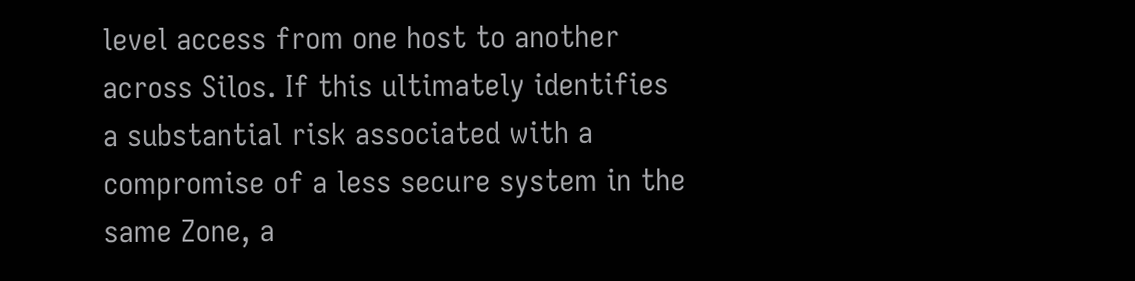level access from one host to another across Silos. If this ultimately identifies a substantial risk associated with a compromise of a less secure system in the same Zone, a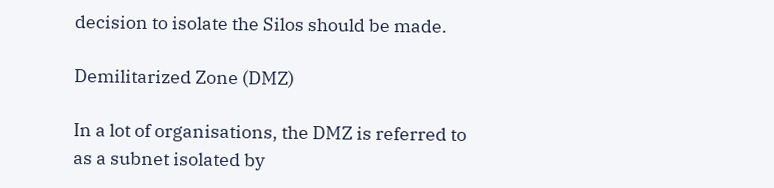decision to isolate the Silos should be made.

Demilitarized Zone (DMZ)

In a lot of organisations, the DMZ is referred to as a subnet isolated by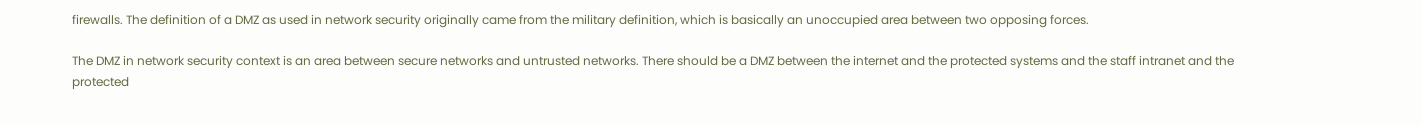firewalls. The definition of a DMZ as used in network security originally came from the military definition, which is basically an unoccupied area between two opposing forces.

The DMZ in network security context is an area between secure networks and untrusted networks. There should be a DMZ between the internet and the protected systems and the staff intranet and the protected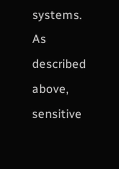systems. As described above, sensitive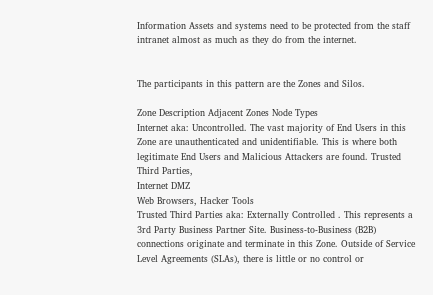Information Assets and systems need to be protected from the staff intranet almost as much as they do from the internet.


The participants in this pattern are the Zones and Silos.

Zone Description Adjacent Zones Node Types
Internet aka: Uncontrolled. The vast majority of End Users in this Zone are unauthenticated and unidentifiable. This is where both legitimate End Users and Malicious Attackers are found. Trusted Third Parties,
Internet DMZ
Web Browsers, Hacker Tools
Trusted Third Parties aka: Externally Controlled . This represents a 3rd Party Business Partner Site. Business-to-Business (B2B) connections originate and terminate in this Zone. Outside of Service Level Agreements (SLAs), there is little or no control or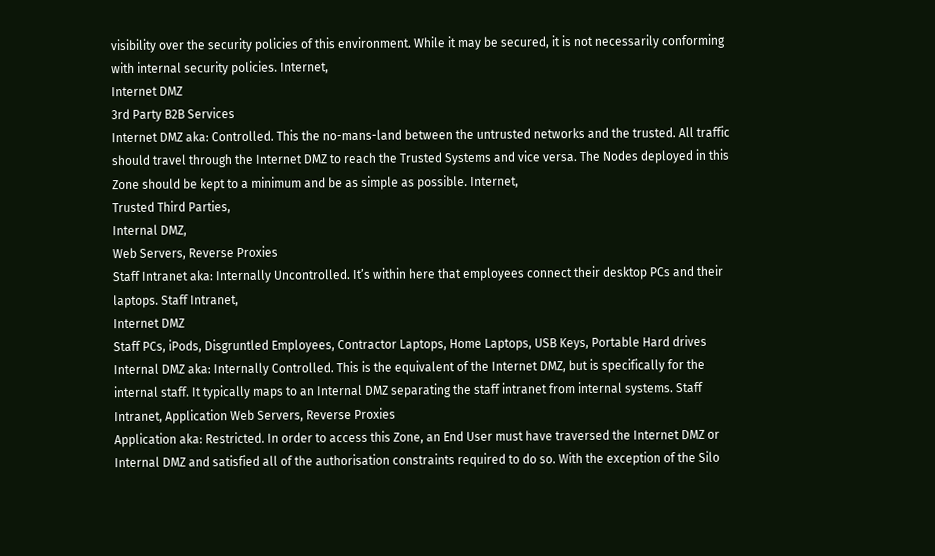visibility over the security policies of this environment. While it may be secured, it is not necessarily conforming with internal security policies. Internet,
Internet DMZ
3rd Party B2B Services
Internet DMZ aka: Controlled. This the no-mans-land between the untrusted networks and the trusted. All traffic should travel through the Internet DMZ to reach the Trusted Systems and vice versa. The Nodes deployed in this Zone should be kept to a minimum and be as simple as possible. Internet,
Trusted Third Parties,
Internal DMZ,
Web Servers, Reverse Proxies
Staff Intranet aka: Internally Uncontrolled. It’s within here that employees connect their desktop PCs and their laptops. Staff Intranet,
Internet DMZ
Staff PCs, iPods, Disgruntled Employees, Contractor Laptops, Home Laptops, USB Keys, Portable Hard drives
Internal DMZ aka: Internally Controlled. This is the equivalent of the Internet DMZ, but is specifically for the internal staff. It typically maps to an Internal DMZ separating the staff intranet from internal systems. Staff Intranet, Application Web Servers, Reverse Proxies
Application aka: Restricted. In order to access this Zone, an End User must have traversed the Internet DMZ or Internal DMZ and satisfied all of the authorisation constraints required to do so. With the exception of the Silo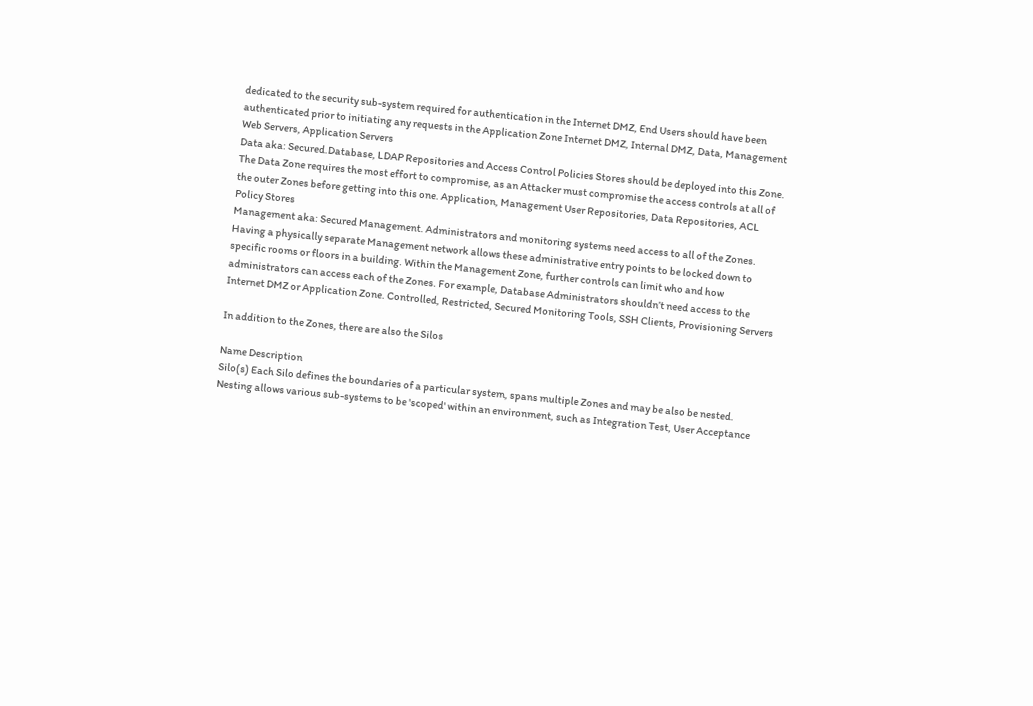dedicated to the security sub-system required for authentication in the Internet DMZ, End Users should have been authenticated prior to initiating any requests in the Application Zone Internet DMZ, Internal DMZ, Data, Management Web Servers, Application Servers
Data aka: Secured.Database, LDAP Repositories and Access Control Policies Stores should be deployed into this Zone. The Data Zone requires the most effort to compromise, as an Attacker must compromise the access controls at all of the outer Zones before getting into this one. Application, Management User Repositories, Data Repositories, ACL Policy Stores
Management aka: Secured Management. Administrators and monitoring systems need access to all of the Zones. Having a physically separate Management network allows these administrative entry points to be locked down to specific rooms or floors in a building. Within the Management Zone, further controls can limit who and how administrators can access each of the Zones. For example, Database Administrators shouldn’t need access to the Internet DMZ or Application Zone. Controlled, Restricted, Secured Monitoring Tools, SSH Clients, Provisioning Servers

In addition to the Zones, there are also the Silos

Name Description
Silo(s) Each Silo defines the boundaries of a particular system, spans multiple Zones and may be also be nested. Nesting allows various sub-systems to be 'scoped' within an environment, such as Integration Test, User Acceptance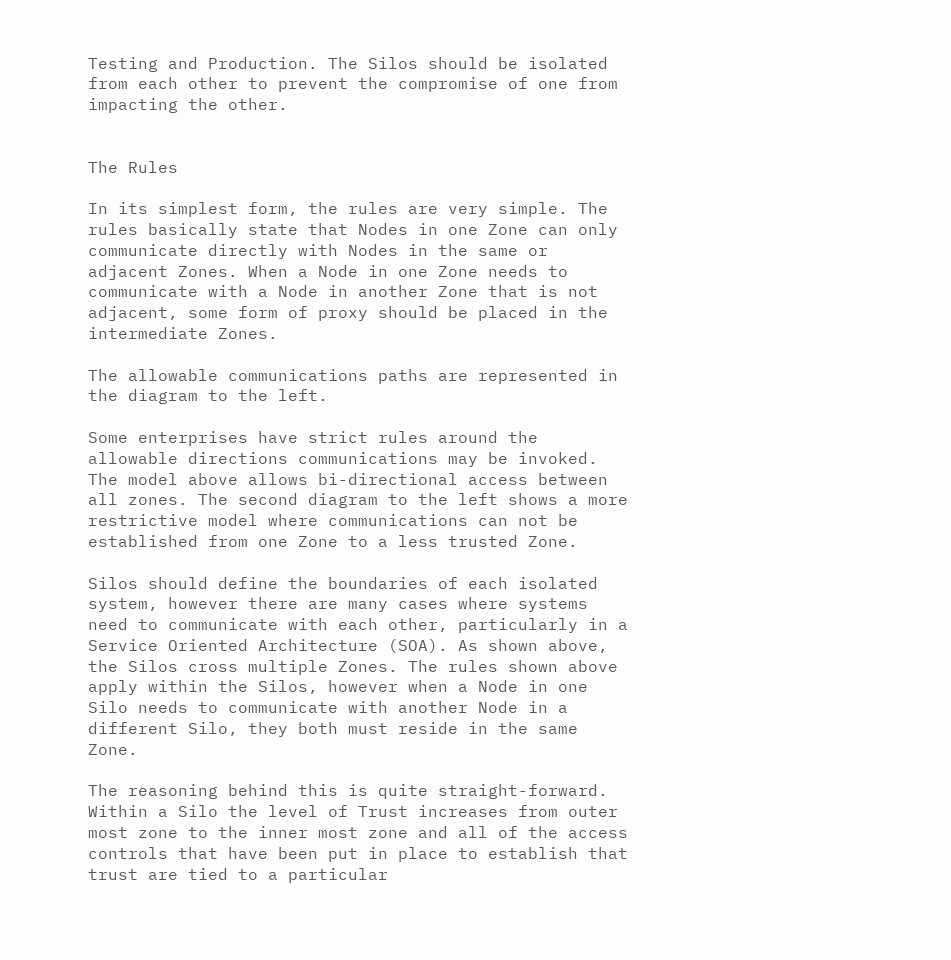Testing and Production. The Silos should be isolated from each other to prevent the compromise of one from impacting the other.


The Rules

In its simplest form, the rules are very simple. The rules basically state that Nodes in one Zone can only communicate directly with Nodes in the same or adjacent Zones. When a Node in one Zone needs to communicate with a Node in another Zone that is not adjacent, some form of proxy should be placed in the intermediate Zones.

The allowable communications paths are represented in the diagram to the left.

Some enterprises have strict rules around the allowable directions communications may be invoked. The model above allows bi-directional access between all zones. The second diagram to the left shows a more restrictive model where communications can not be established from one Zone to a less trusted Zone.

Silos should define the boundaries of each isolated system, however there are many cases where systems need to communicate with each other, particularly in a Service Oriented Architecture (SOA). As shown above, the Silos cross multiple Zones. The rules shown above apply within the Silos, however when a Node in one Silo needs to communicate with another Node in a different Silo, they both must reside in the same Zone.

The reasoning behind this is quite straight-forward. Within a Silo the level of Trust increases from outer most zone to the inner most zone and all of the access controls that have been put in place to establish that trust are tied to a particular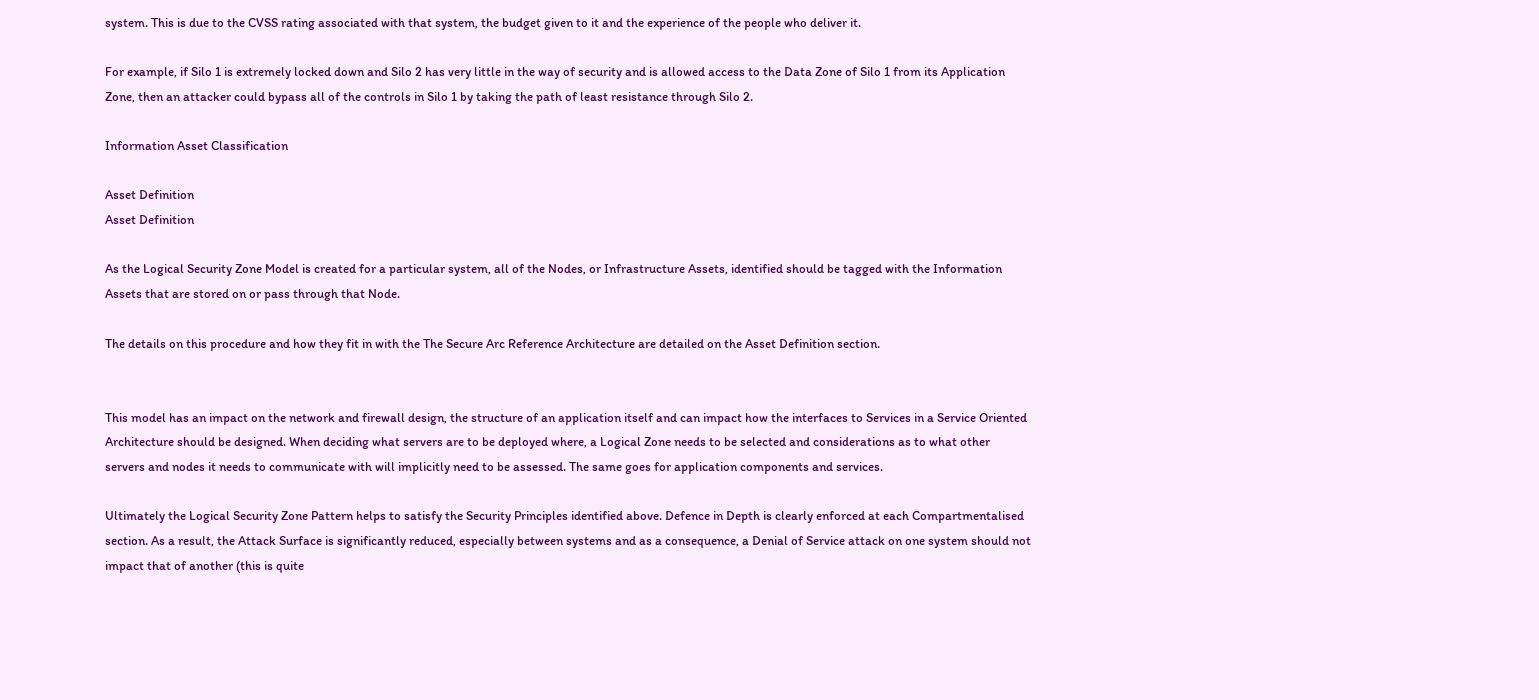system. This is due to the CVSS rating associated with that system, the budget given to it and the experience of the people who deliver it.

For example, if Silo 1 is extremely locked down and Silo 2 has very little in the way of security and is allowed access to the Data Zone of Silo 1 from its Application Zone, then an attacker could bypass all of the controls in Silo 1 by taking the path of least resistance through Silo 2.

Information Asset Classification

Asset Definition
Asset Definition

As the Logical Security Zone Model is created for a particular system, all of the Nodes, or Infrastructure Assets, identified should be tagged with the Information Assets that are stored on or pass through that Node.

The details on this procedure and how they fit in with the The Secure Arc Reference Architecture are detailed on the Asset Definition section.


This model has an impact on the network and firewall design, the structure of an application itself and can impact how the interfaces to Services in a Service Oriented Architecture should be designed. When deciding what servers are to be deployed where, a Logical Zone needs to be selected and considerations as to what other servers and nodes it needs to communicate with will implicitly need to be assessed. The same goes for application components and services.

Ultimately the Logical Security Zone Pattern helps to satisfy the Security Principles identified above. Defence in Depth is clearly enforced at each Compartmentalised section. As a result, the Attack Surface is significantly reduced, especially between systems and as a consequence, a Denial of Service attack on one system should not impact that of another (this is quite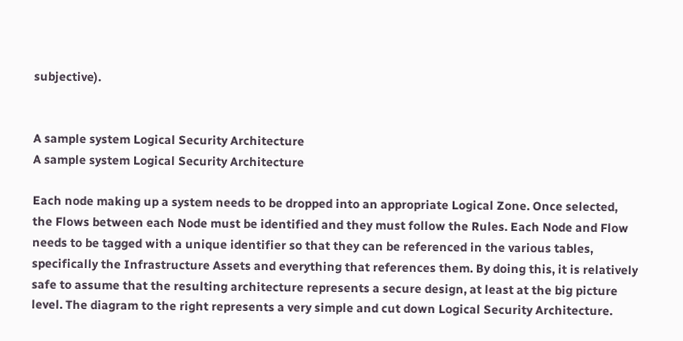subjective).


A sample system Logical Security Architecture
A sample system Logical Security Architecture

Each node making up a system needs to be dropped into an appropriate Logical Zone. Once selected, the Flows between each Node must be identified and they must follow the Rules. Each Node and Flow needs to be tagged with a unique identifier so that they can be referenced in the various tables, specifically the Infrastructure Assets and everything that references them. By doing this, it is relatively safe to assume that the resulting architecture represents a secure design, at least at the big picture level. The diagram to the right represents a very simple and cut down Logical Security Architecture.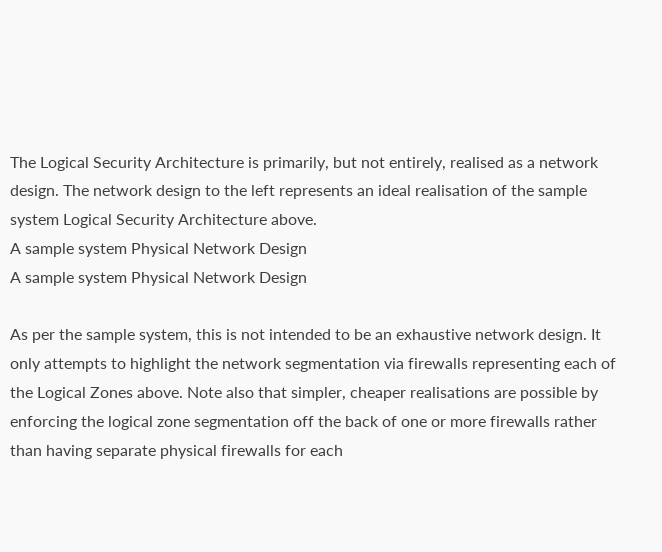The Logical Security Architecture is primarily, but not entirely, realised as a network design. The network design to the left represents an ideal realisation of the sample system Logical Security Architecture above.
A sample system Physical Network Design
A sample system Physical Network Design

As per the sample system, this is not intended to be an exhaustive network design. It only attempts to highlight the network segmentation via firewalls representing each of the Logical Zones above. Note also that simpler, cheaper realisations are possible by enforcing the logical zone segmentation off the back of one or more firewalls rather than having separate physical firewalls for each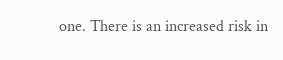one. There is an increased risk in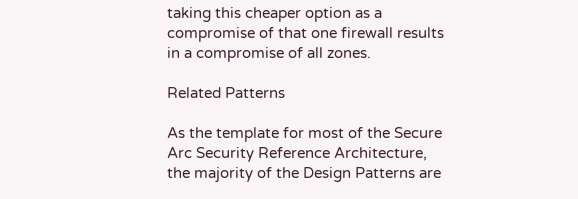taking this cheaper option as a compromise of that one firewall results in a compromise of all zones.

Related Patterns

As the template for most of the Secure Arc Security Reference Architecture, the majority of the Design Patterns are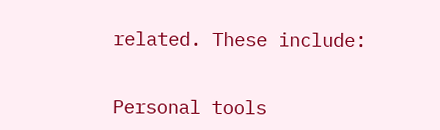related. These include:


Personal tools